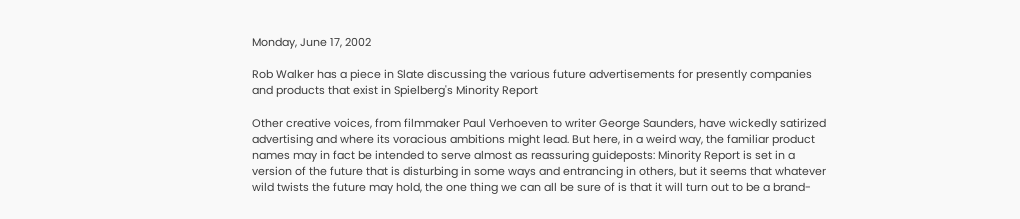Monday, June 17, 2002

Rob Walker has a piece in Slate discussing the various future advertisements for presently companies and products that exist in Spielberg's Minority Report

Other creative voices, from filmmaker Paul Verhoeven to writer George Saunders, have wickedly satirized advertising and where its voracious ambitions might lead. But here, in a weird way, the familiar product names may in fact be intended to serve almost as reassuring guideposts: Minority Report is set in a version of the future that is disturbing in some ways and entrancing in others, but it seems that whatever wild twists the future may hold, the one thing we can all be sure of is that it will turn out to be a brand-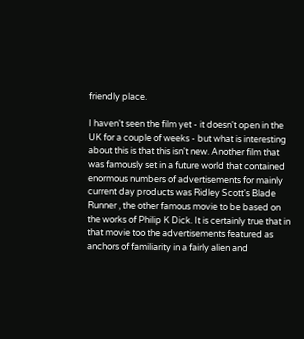friendly place.

I haven't seen the film yet - it doesn't open in the UK for a couple of weeks - but what is interesting about this is that this isn't new. Another film that was famously set in a future world that contained enormous numbers of advertisements for mainly current day products was Ridley Scott's Blade Runner , the other famous movie to be based on the works of Philip K Dick. It is certainly true that in that movie too the advertisements featured as anchors of familiarity in a fairly alien and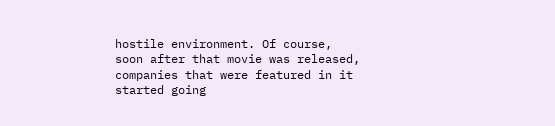hostile environment. Of course, soon after that movie was released, companies that were featured in it started going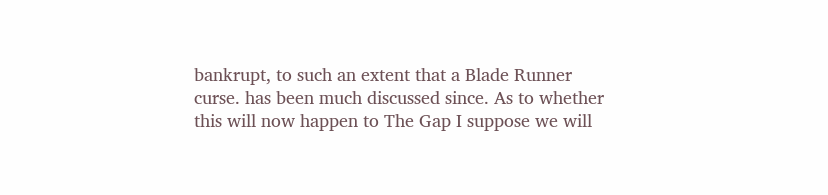bankrupt, to such an extent that a Blade Runner curse. has been much discussed since. As to whether this will now happen to The Gap I suppose we will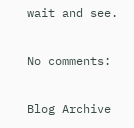wait and see.

No comments:

Blog Archive